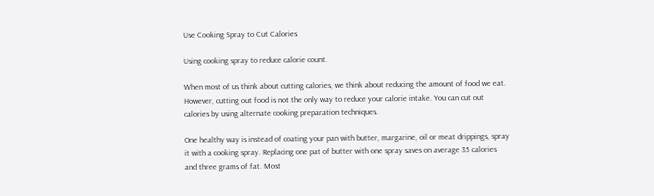Use Cooking Spray to Cut Calories

Using cooking spray to reduce calorie count.

When most of us think about cutting calories, we think about reducing the amount of food we eat. However, cutting out food is not the only way to reduce your calorie intake. You can cut out calories by using alternate cooking preparation techniques.

One healthy way is instead of coating your pan with butter, margarine, oil or meat drippings, spray it with a cooking spray. Replacing one pat of butter with one spray saves on average 35 calories and three grams of fat. Most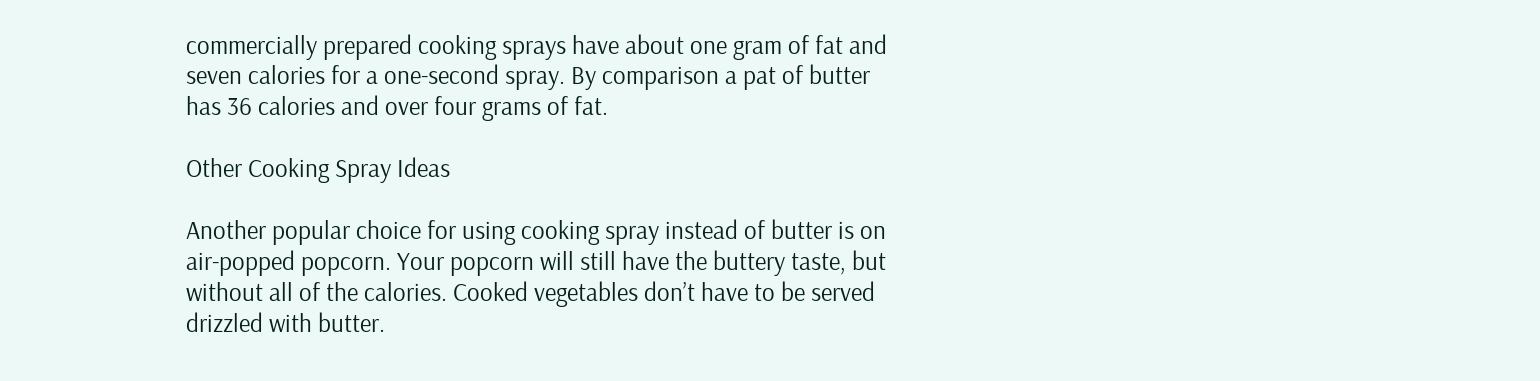commercially prepared cooking sprays have about one gram of fat and seven calories for a one-second spray. By comparison a pat of butter has 36 calories and over four grams of fat.

Other Cooking Spray Ideas

Another popular choice for using cooking spray instead of butter is on air-popped popcorn. Your popcorn will still have the buttery taste, but without all of the calories. Cooked vegetables don’t have to be served drizzled with butter.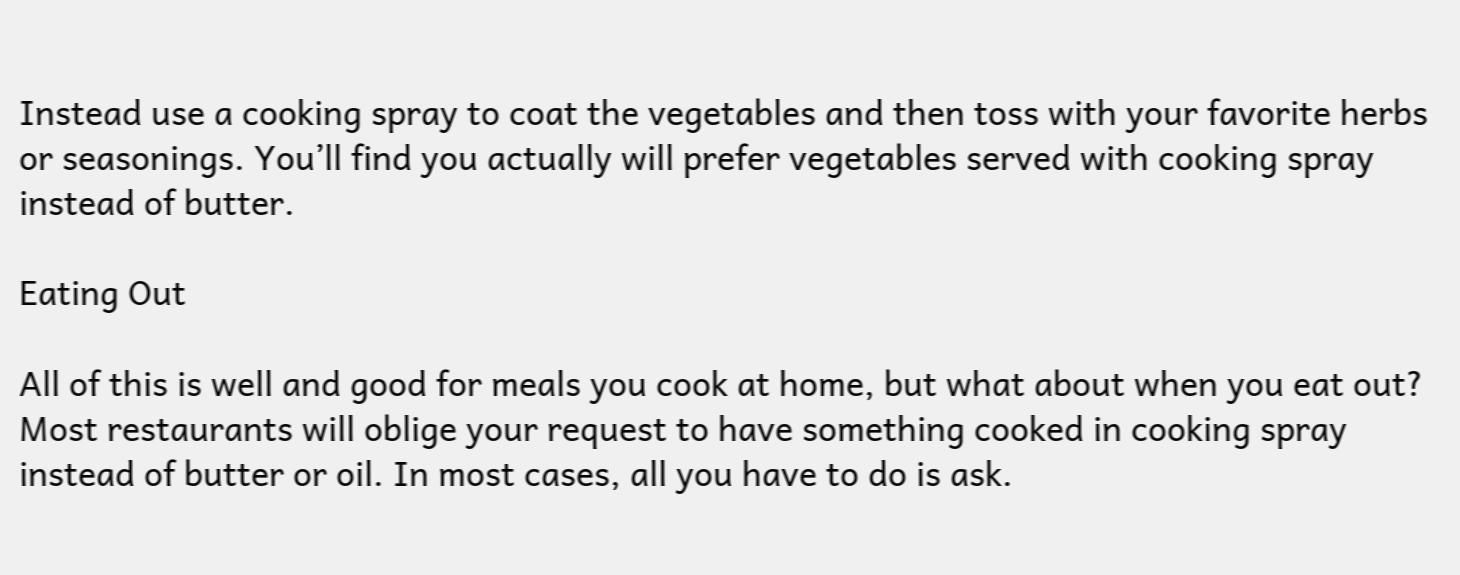Instead use a cooking spray to coat the vegetables and then toss with your favorite herbs or seasonings. You’ll find you actually will prefer vegetables served with cooking spray instead of butter.

Eating Out

All of this is well and good for meals you cook at home, but what about when you eat out? Most restaurants will oblige your request to have something cooked in cooking spray instead of butter or oil. In most cases, all you have to do is ask.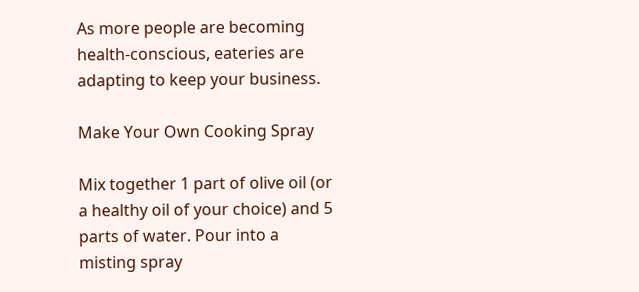As more people are becoming health-conscious, eateries are adapting to keep your business.

Make Your Own Cooking Spray

Mix together 1 part of olive oil (or a healthy oil of your choice) and 5 parts of water. Pour into a misting spray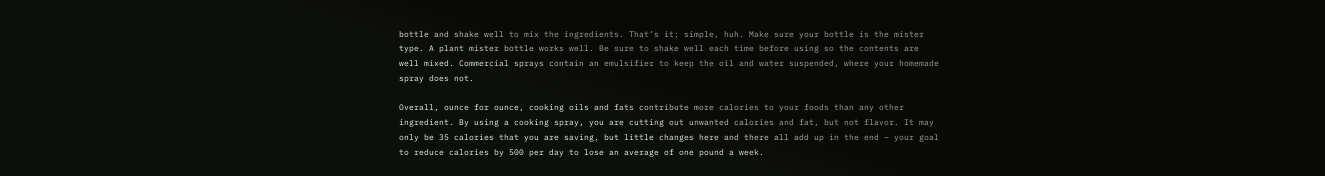bottle and shake well to mix the ingredients. That’s it; simple, huh. Make sure your bottle is the mister type. A plant mister bottle works well. Be sure to shake well each time before using so the contents are well mixed. Commercial sprays contain an emulsifier to keep the oil and water suspended, where your homemade spray does not.

Overall, ounce for ounce, cooking oils and fats contribute more calories to your foods than any other ingredient. By using a cooking spray, you are cutting out unwanted calories and fat, but not flavor. It may only be 35 calories that you are saving, but little changes here and there all add up in the end – your goal to reduce calories by 500 per day to lose an average of one pound a week.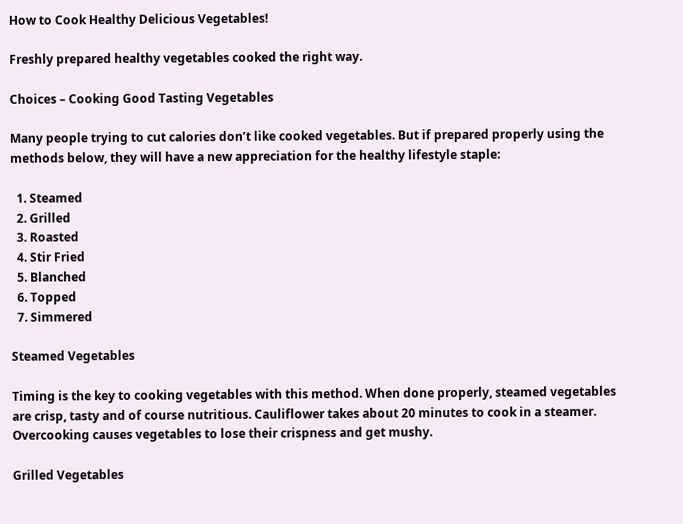How to Cook Healthy Delicious Vegetables!

Freshly prepared healthy vegetables cooked the right way.

Choices – Cooking Good Tasting Vegetables

Many people trying to cut calories don’t like cooked vegetables. But if prepared properly using the methods below, they will have a new appreciation for the healthy lifestyle staple:

  1. Steamed
  2. Grilled
  3. Roasted
  4. Stir Fried
  5. Blanched
  6. Topped
  7. Simmered

Steamed Vegetables

Timing is the key to cooking vegetables with this method. When done properly, steamed vegetables are crisp, tasty and of course nutritious. Cauliflower takes about 20 minutes to cook in a steamer. Overcooking causes vegetables to lose their crispness and get mushy.

Grilled Vegetables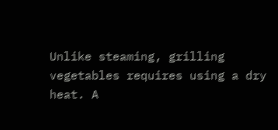Unlike steaming, grilling vegetables requires using a dry heat. A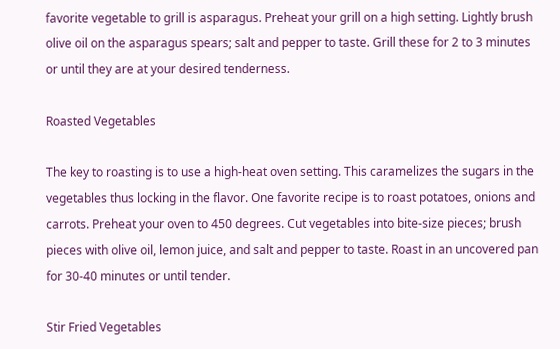favorite vegetable to grill is asparagus. Preheat your grill on a high setting. Lightly brush olive oil on the asparagus spears; salt and pepper to taste. Grill these for 2 to 3 minutes or until they are at your desired tenderness.

Roasted Vegetables

The key to roasting is to use a high-heat oven setting. This caramelizes the sugars in the vegetables thus locking in the flavor. One favorite recipe is to roast potatoes, onions and carrots. Preheat your oven to 450 degrees. Cut vegetables into bite-size pieces; brush pieces with olive oil, lemon juice, and salt and pepper to taste. Roast in an uncovered pan for 30-40 minutes or until tender.

Stir Fried Vegetables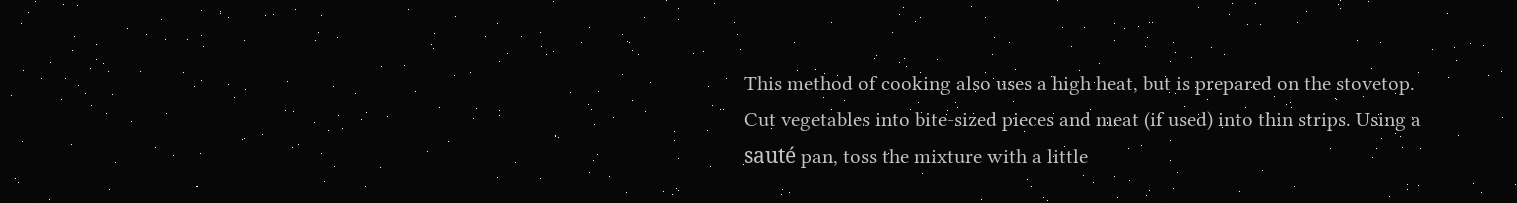This method of cooking also uses a high heat, but is prepared on the stovetop. Cut vegetables into bite-sized pieces and meat (if used) into thin strips. Using a sauté pan, toss the mixture with a little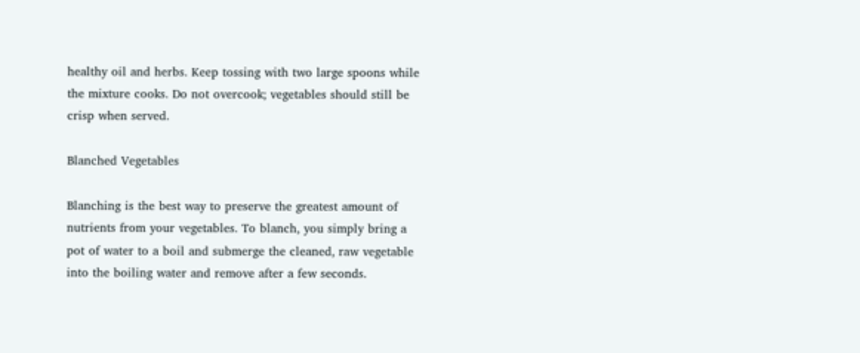healthy oil and herbs. Keep tossing with two large spoons while the mixture cooks. Do not overcook; vegetables should still be crisp when served.

Blanched Vegetables

Blanching is the best way to preserve the greatest amount of nutrients from your vegetables. To blanch, you simply bring a pot of water to a boil and submerge the cleaned, raw vegetable into the boiling water and remove after a few seconds.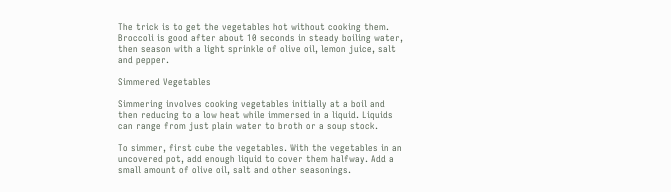The trick is to get the vegetables hot without cooking them. Broccoli is good after about 10 seconds in steady boiling water, then season with a light sprinkle of olive oil, lemon juice, salt and pepper.

Simmered Vegetables

Simmering involves cooking vegetables initially at a boil and then reducing to a low heat while immersed in a liquid. Liquids can range from just plain water to broth or a soup stock.

To simmer, first cube the vegetables. With the vegetables in an uncovered pot, add enough liquid to cover them halfway. Add a small amount of olive oil, salt and other seasonings.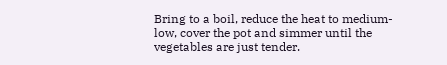Bring to a boil, reduce the heat to medium-low, cover the pot and simmer until the vegetables are just tender.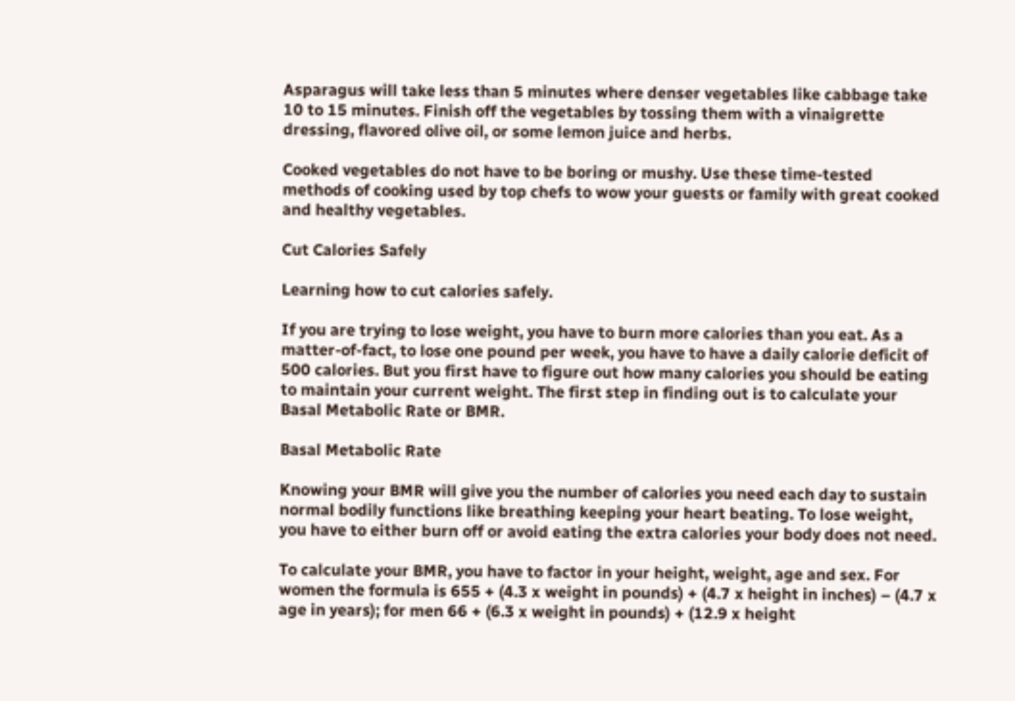Asparagus will take less than 5 minutes where denser vegetables like cabbage take 10 to 15 minutes. Finish off the vegetables by tossing them with a vinaigrette dressing, flavored olive oil, or some lemon juice and herbs.

Cooked vegetables do not have to be boring or mushy. Use these time-tested methods of cooking used by top chefs to wow your guests or family with great cooked and healthy vegetables.

Cut Calories Safely

Learning how to cut calories safely.

If you are trying to lose weight, you have to burn more calories than you eat. As a matter-of-fact, to lose one pound per week, you have to have a daily calorie deficit of 500 calories. But you first have to figure out how many calories you should be eating to maintain your current weight. The first step in finding out is to calculate your Basal Metabolic Rate or BMR.

Basal Metabolic Rate

Knowing your BMR will give you the number of calories you need each day to sustain normal bodily functions like breathing keeping your heart beating. To lose weight, you have to either burn off or avoid eating the extra calories your body does not need.

To calculate your BMR, you have to factor in your height, weight, age and sex. For women the formula is 655 + (4.3 x weight in pounds) + (4.7 x height in inches) – (4.7 x age in years); for men 66 + (6.3 x weight in pounds) + (12.9 x height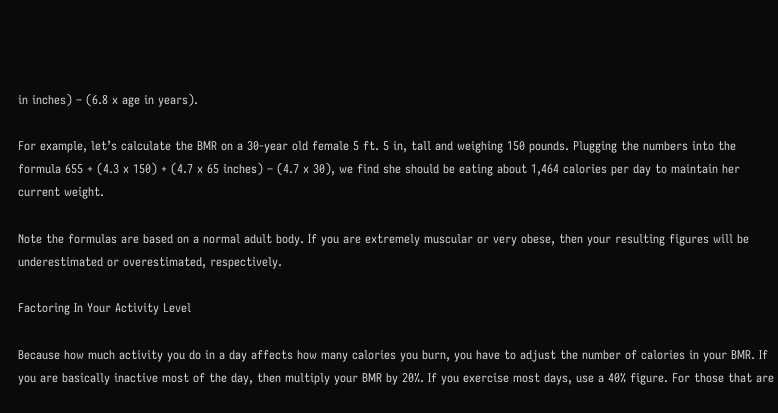in inches) – (6.8 x age in years).

For example, let’s calculate the BMR on a 30-year old female 5 ft. 5 in, tall and weighing 150 pounds. Plugging the numbers into the formula 655 + (4.3 x 150) + (4.7 x 65 inches) – (4.7 x 30), we find she should be eating about 1,464 calories per day to maintain her current weight.

Note the formulas are based on a normal adult body. If you are extremely muscular or very obese, then your resulting figures will be underestimated or overestimated, respectively.

Factoring In Your Activity Level

Because how much activity you do in a day affects how many calories you burn, you have to adjust the number of calories in your BMR. If you are basically inactive most of the day, then multiply your BMR by 20%. If you exercise most days, use a 40% figure. For those that are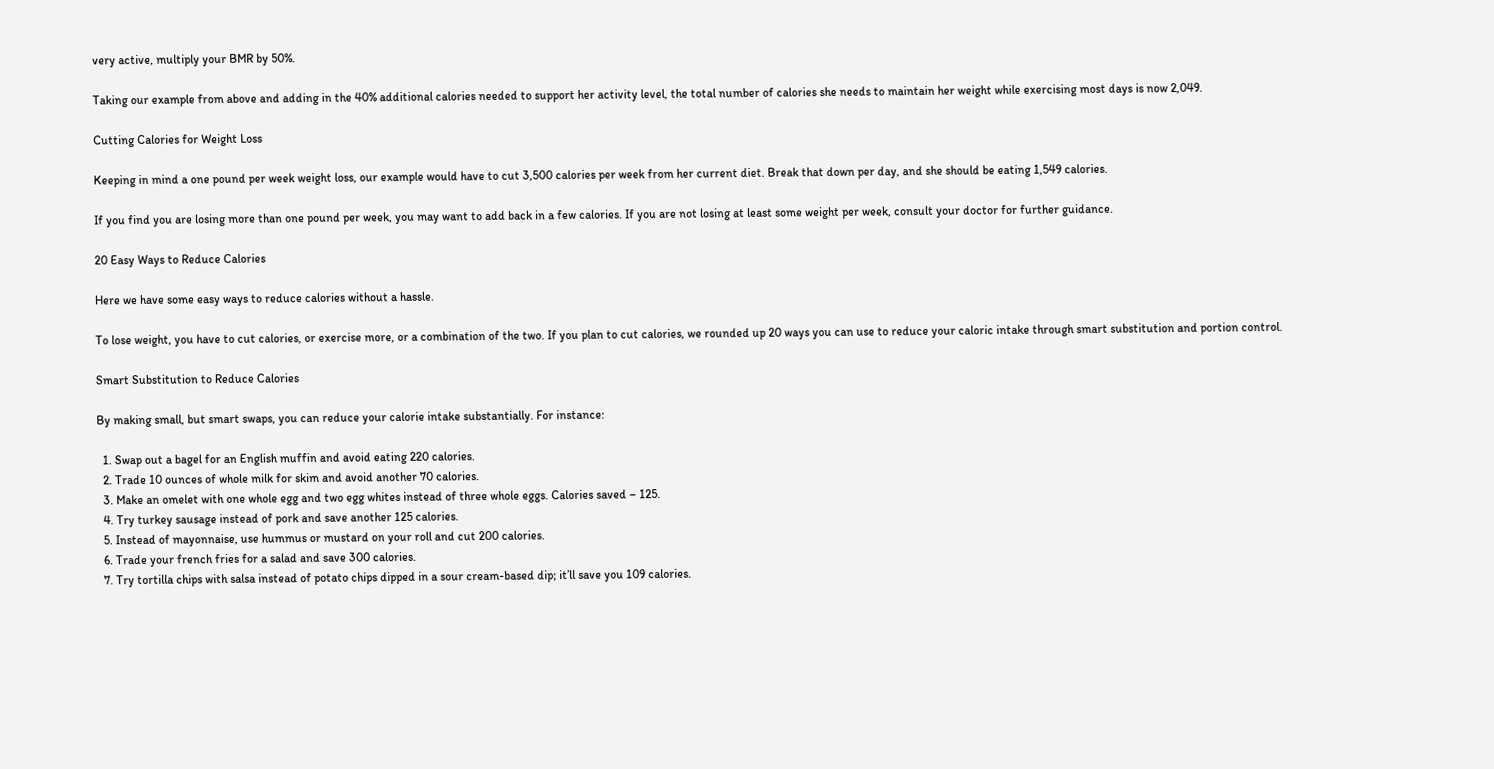very active, multiply your BMR by 50%.

Taking our example from above and adding in the 40% additional calories needed to support her activity level, the total number of calories she needs to maintain her weight while exercising most days is now 2,049.

Cutting Calories for Weight Loss

Keeping in mind a one pound per week weight loss, our example would have to cut 3,500 calories per week from her current diet. Break that down per day, and she should be eating 1,549 calories.

If you find you are losing more than one pound per week, you may want to add back in a few calories. If you are not losing at least some weight per week, consult your doctor for further guidance.

20 Easy Ways to Reduce Calories

Here we have some easy ways to reduce calories without a hassle.

To lose weight, you have to cut calories, or exercise more, or a combination of the two. If you plan to cut calories, we rounded up 20 ways you can use to reduce your caloric intake through smart substitution and portion control.

Smart Substitution to Reduce Calories

By making small, but smart swaps, you can reduce your calorie intake substantially. For instance:

  1. Swap out a bagel for an English muffin and avoid eating 220 calories.
  2. Trade 10 ounces of whole milk for skim and avoid another 70 calories.
  3. Make an omelet with one whole egg and two egg whites instead of three whole eggs. Calories saved – 125.
  4. Try turkey sausage instead of pork and save another 125 calories.
  5. Instead of mayonnaise, use hummus or mustard on your roll and cut 200 calories.
  6. Trade your french fries for a salad and save 300 calories.
  7. Try tortilla chips with salsa instead of potato chips dipped in a sour cream-based dip; it’ll save you 109 calories.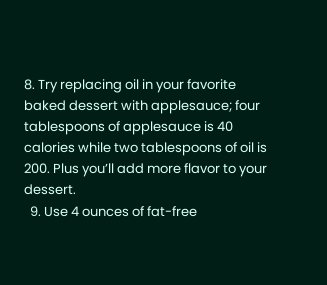8. Try replacing oil in your favorite baked dessert with applesauce; four tablespoons of applesauce is 40 calories while two tablespoons of oil is 200. Plus you’ll add more flavor to your dessert.
  9. Use 4 ounces of fat-free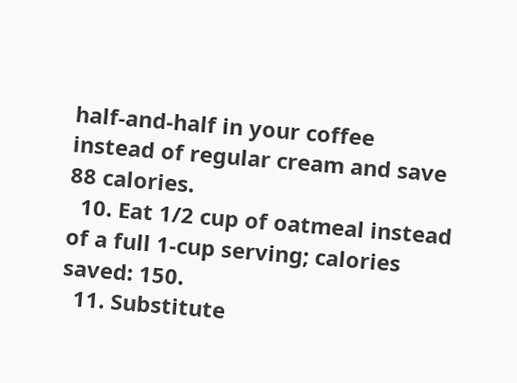half-and-half in your coffee instead of regular cream and save 88 calories.
  10. Eat 1/2 cup of oatmeal instead of a full 1-cup serving; calories saved: 150.
  11. Substitute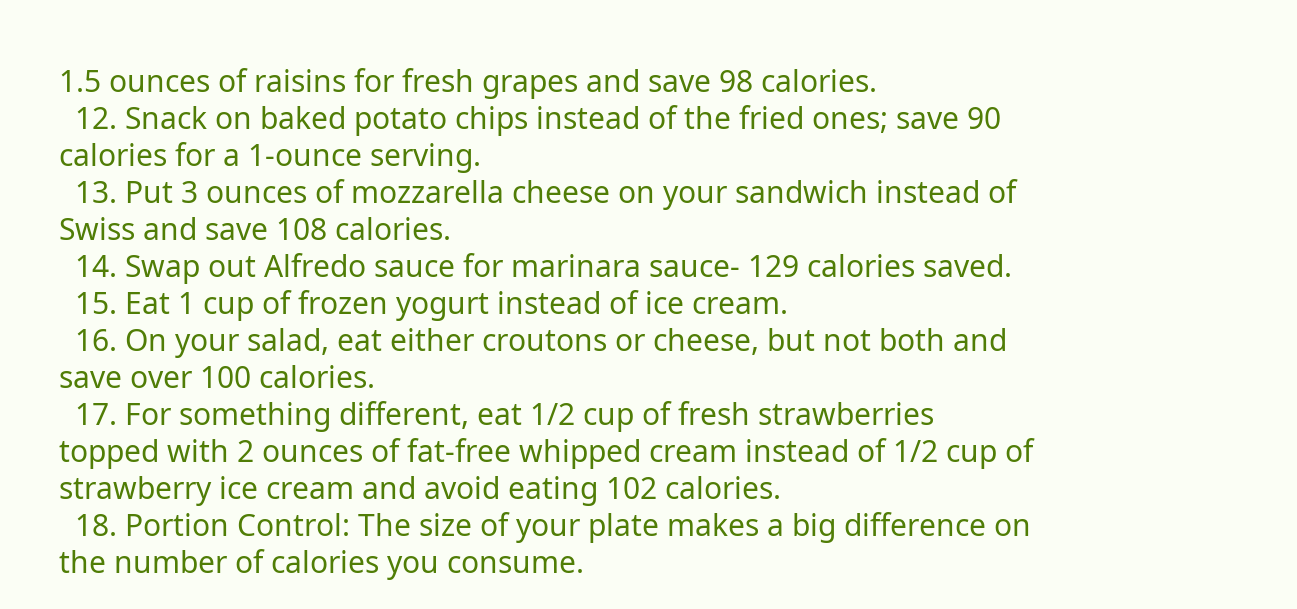1.5 ounces of raisins for fresh grapes and save 98 calories.
  12. Snack on baked potato chips instead of the fried ones; save 90 calories for a 1-ounce serving.
  13. Put 3 ounces of mozzarella cheese on your sandwich instead of Swiss and save 108 calories.
  14. Swap out Alfredo sauce for marinara sauce- 129 calories saved.
  15. Eat 1 cup of frozen yogurt instead of ice cream.
  16. On your salad, eat either croutons or cheese, but not both and save over 100 calories.
  17. For something different, eat 1/2 cup of fresh strawberries topped with 2 ounces of fat-free whipped cream instead of 1/2 cup of strawberry ice cream and avoid eating 102 calories.
  18. Portion Control: The size of your plate makes a big difference on the number of calories you consume.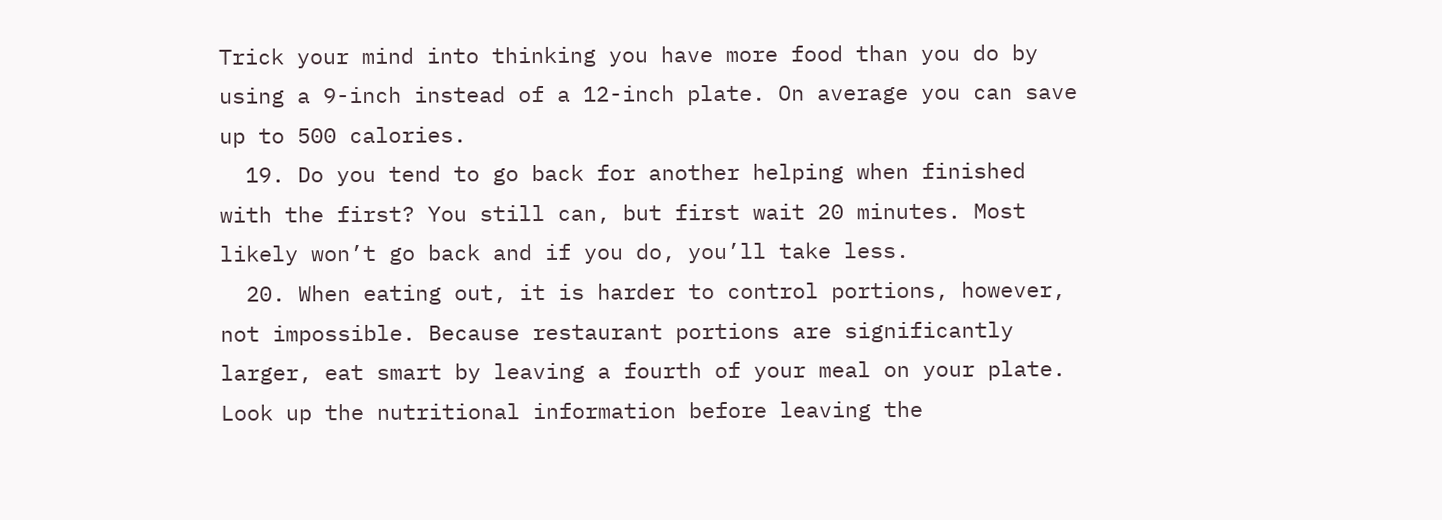Trick your mind into thinking you have more food than you do by using a 9-inch instead of a 12-inch plate. On average you can save up to 500 calories.
  19. Do you tend to go back for another helping when finished with the first? You still can, but first wait 20 minutes. Most likely won’t go back and if you do, you’ll take less.
  20. When eating out, it is harder to control portions, however, not impossible. Because restaurant portions are significantly larger, eat smart by leaving a fourth of your meal on your plate. Look up the nutritional information before leaving the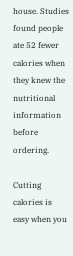house. Studies found people ate 52 fewer calories when they knew the nutritional information before ordering.

Cutting calories is easy when you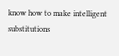know how to make intelligent substitutions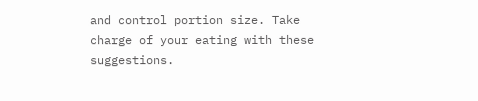and control portion size. Take charge of your eating with these suggestions.